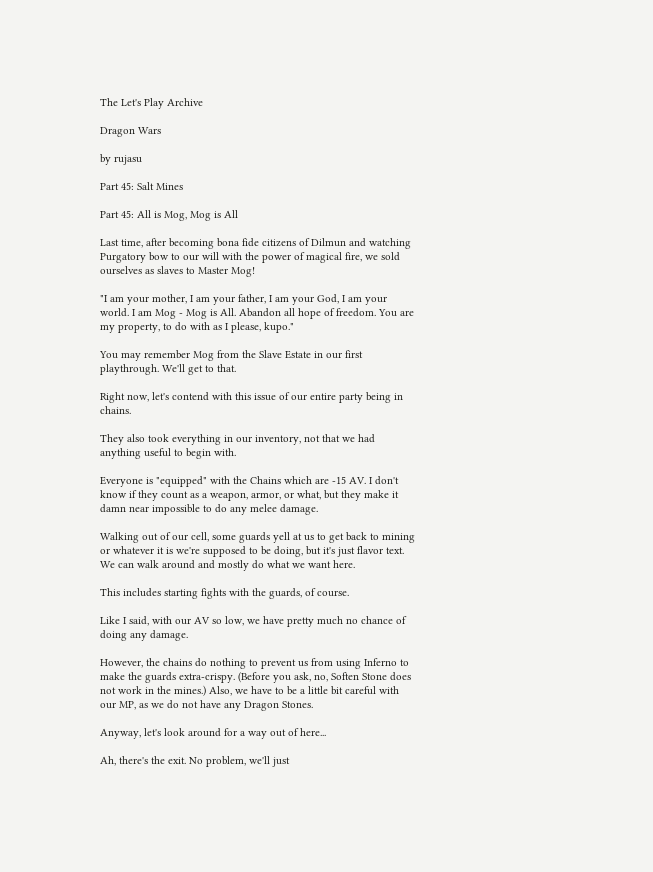The Let's Play Archive

Dragon Wars

by rujasu

Part 45: Salt Mines

Part 45: All is Mog, Mog is All

Last time, after becoming bona fide citizens of Dilmun and watching Purgatory bow to our will with the power of magical fire, we sold ourselves as slaves to Master Mog!

"I am your mother, I am your father, I am your God, I am your world. I am Mog - Mog is All. Abandon all hope of freedom. You are my property, to do with as I please, kupo."

You may remember Mog from the Slave Estate in our first playthrough. We'll get to that.

Right now, let's contend with this issue of our entire party being in chains.

They also took everything in our inventory, not that we had anything useful to begin with.

Everyone is "equipped" with the Chains which are -15 AV. I don't know if they count as a weapon, armor, or what, but they make it damn near impossible to do any melee damage.

Walking out of our cell, some guards yell at us to get back to mining or whatever it is we're supposed to be doing, but it's just flavor text. We can walk around and mostly do what we want here.

This includes starting fights with the guards, of course.

Like I said, with our AV so low, we have pretty much no chance of doing any damage.

However, the chains do nothing to prevent us from using Inferno to make the guards extra-crispy. (Before you ask, no, Soften Stone does not work in the mines.) Also, we have to be a little bit careful with our MP, as we do not have any Dragon Stones.

Anyway, let's look around for a way out of here...

Ah, there's the exit. No problem, we'll just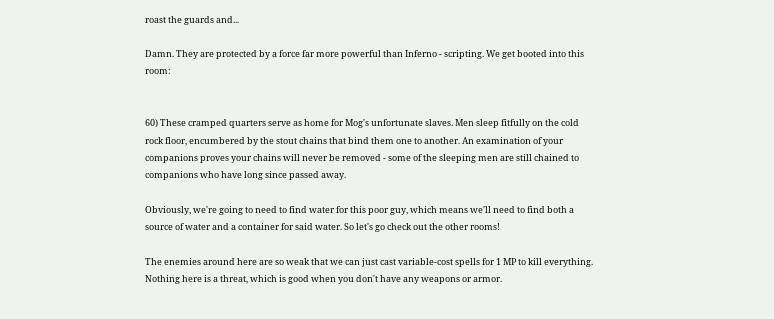roast the guards and...

Damn. They are protected by a force far more powerful than Inferno - scripting. We get booted into this room:


60) These cramped quarters serve as home for Mog's unfortunate slaves. Men sleep fitfully on the cold rock floor, encumbered by the stout chains that bind them one to another. An examination of your companions proves your chains will never be removed - some of the sleeping men are still chained to companions who have long since passed away.

Obviously, we're going to need to find water for this poor guy, which means we'll need to find both a source of water and a container for said water. So let's go check out the other rooms!

The enemies around here are so weak that we can just cast variable-cost spells for 1 MP to kill everything. Nothing here is a threat, which is good when you don't have any weapons or armor.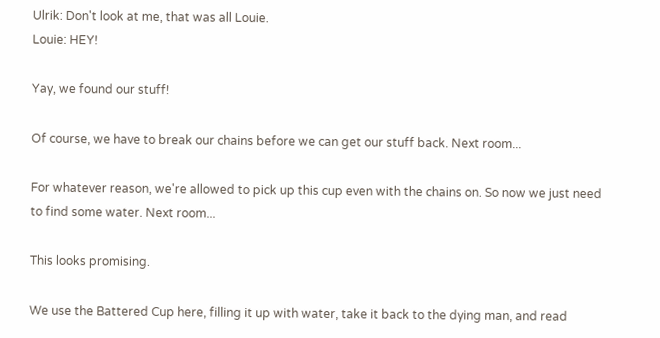Ulrik: Don't look at me, that was all Louie.
Louie: HEY!

Yay, we found our stuff!

Of course, we have to break our chains before we can get our stuff back. Next room...

For whatever reason, we're allowed to pick up this cup even with the chains on. So now we just need to find some water. Next room...

This looks promising.

We use the Battered Cup here, filling it up with water, take it back to the dying man, and read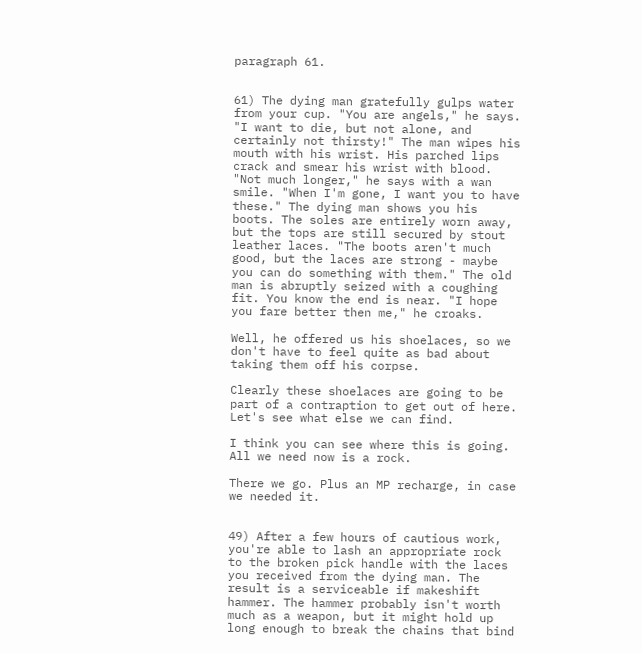paragraph 61.


61) The dying man gratefully gulps water from your cup. "You are angels," he says. "I want to die, but not alone, and certainly not thirsty!" The man wipes his mouth with his wrist. His parched lips crack and smear his wrist with blood. "Not much longer," he says with a wan smile. "When I'm gone, I want you to have these." The dying man shows you his boots. The soles are entirely worn away, but the tops are still secured by stout leather laces. "The boots aren't much good, but the laces are strong - maybe you can do something with them." The old man is abruptly seized with a coughing fit. You know the end is near. "I hope you fare better then me," he croaks.

Well, he offered us his shoelaces, so we don't have to feel quite as bad about taking them off his corpse.

Clearly these shoelaces are going to be part of a contraption to get out of here. Let's see what else we can find.

I think you can see where this is going. All we need now is a rock.

There we go. Plus an MP recharge, in case we needed it.


49) After a few hours of cautious work, you're able to lash an appropriate rock to the broken pick handle with the laces you received from the dying man. The result is a serviceable if makeshift hammer. The hammer probably isn't worth much as a weapon, but it might hold up long enough to break the chains that bind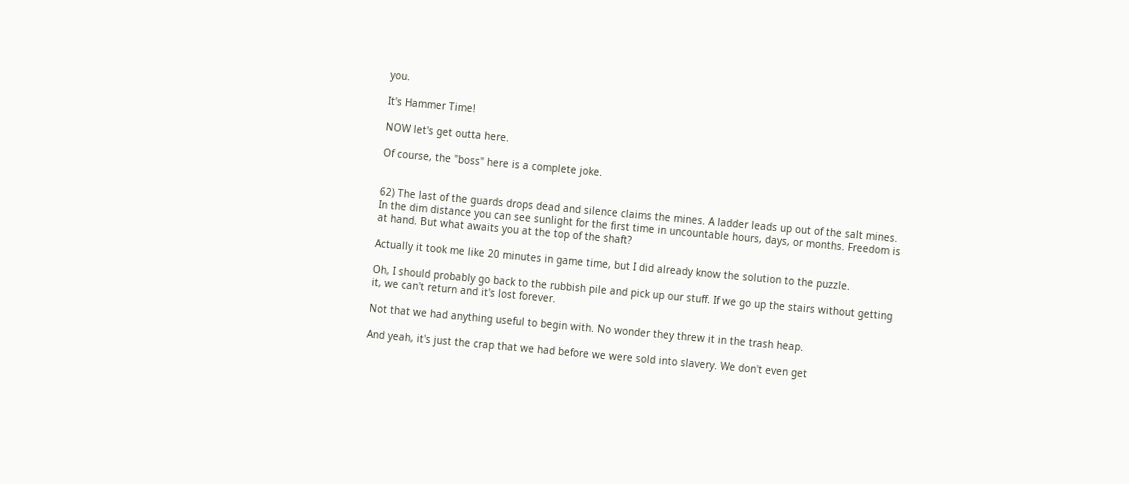you.

It's Hammer Time!

NOW let's get outta here.

Of course, the "boss" here is a complete joke.


62) The last of the guards drops dead and silence claims the mines. A ladder leads up out of the salt mines. In the dim distance you can see sunlight for the first time in uncountable hours, days, or months. Freedom is at hand. But what awaits you at the top of the shaft?

Actually it took me like 20 minutes in game time, but I did already know the solution to the puzzle.

Oh, I should probably go back to the rubbish pile and pick up our stuff. If we go up the stairs without getting it, we can't return and it's lost forever.

Not that we had anything useful to begin with. No wonder they threw it in the trash heap.

And yeah, it's just the crap that we had before we were sold into slavery. We don't even get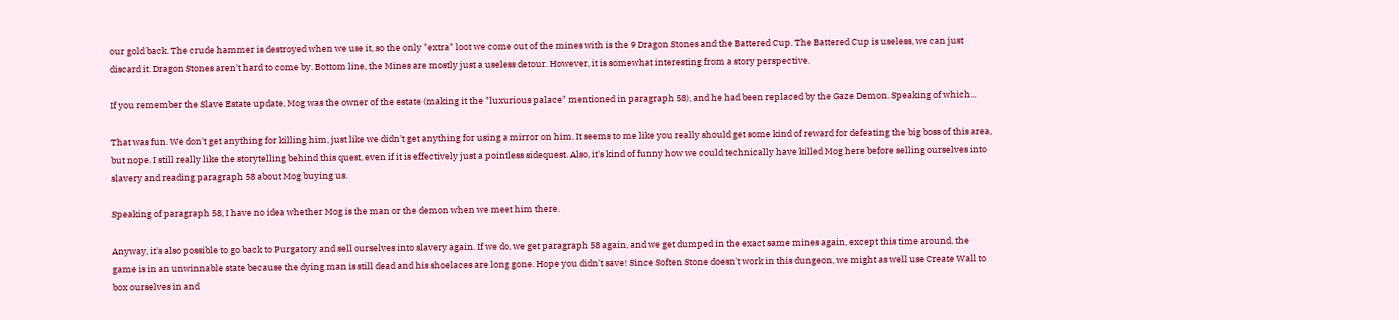our gold back. The crude hammer is destroyed when we use it, so the only "extra" loot we come out of the mines with is the 9 Dragon Stones and the Battered Cup. The Battered Cup is useless, we can just discard it. Dragon Stones aren't hard to come by. Bottom line, the Mines are mostly just a useless detour. However, it is somewhat interesting from a story perspective.

If you remember the Slave Estate update, Mog was the owner of the estate (making it the "luxurious palace" mentioned in paragraph 58), and he had been replaced by the Gaze Demon. Speaking of which...

That was fun. We don't get anything for killing him, just like we didn't get anything for using a mirror on him. It seems to me like you really should get some kind of reward for defeating the big boss of this area, but nope. I still really like the storytelling behind this quest, even if it is effectively just a pointless sidequest. Also, it's kind of funny how we could technically have killed Mog here before selling ourselves into slavery and reading paragraph 58 about Mog buying us.

Speaking of paragraph 58, I have no idea whether Mog is the man or the demon when we meet him there.

Anyway, it's also possible to go back to Purgatory and sell ourselves into slavery again. If we do, we get paragraph 58 again, and we get dumped in the exact same mines again, except this time around, the game is in an unwinnable state because the dying man is still dead and his shoelaces are long gone. Hope you didn't save! Since Soften Stone doesn't work in this dungeon, we might as well use Create Wall to box ourselves in and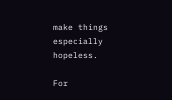make things especially hopeless.

For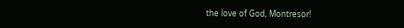the love of God, Montresor!